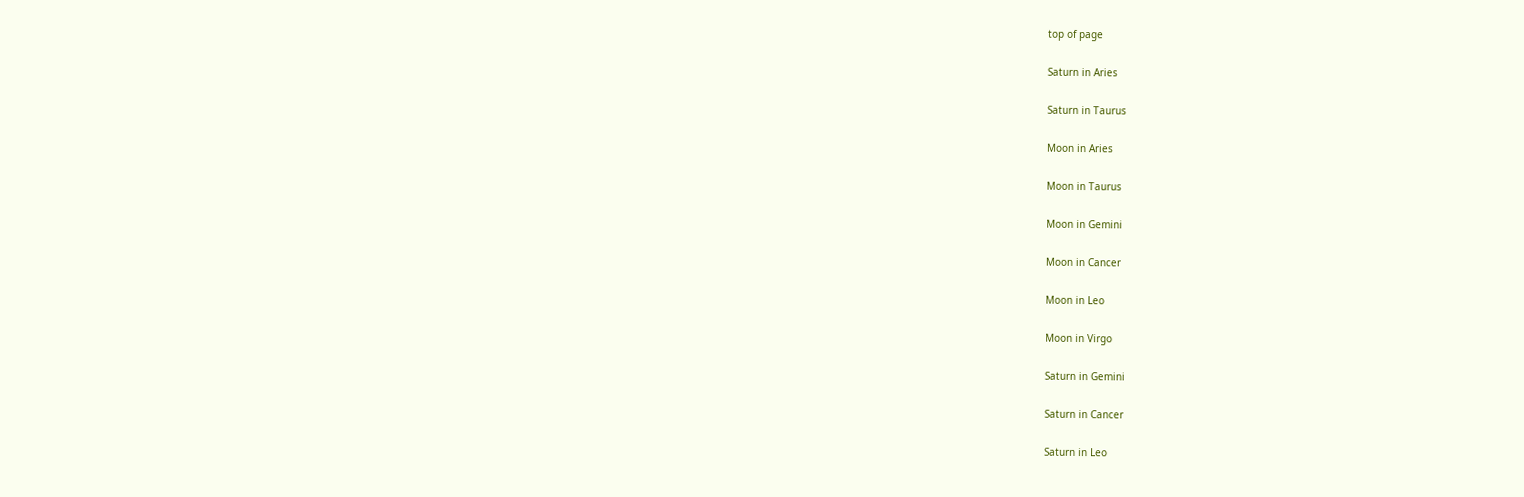top of page

Saturn in Aries

Saturn in Taurus

Moon in Aries

Moon in Taurus

Moon in Gemini

Moon in Cancer

Moon in Leo

Moon in Virgo

Saturn in Gemini

Saturn in Cancer

Saturn in Leo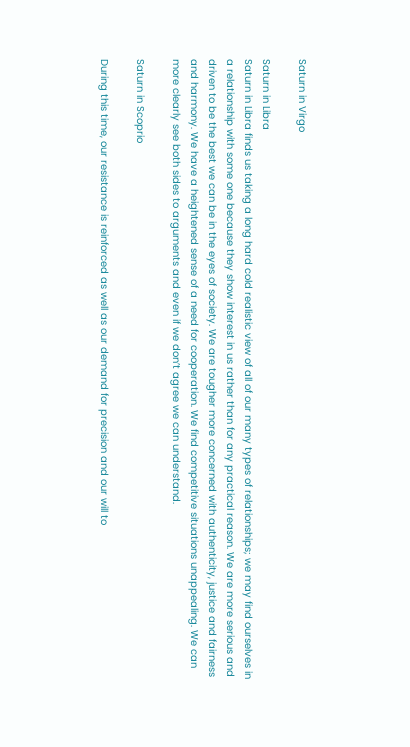Saturn in Virgo

Saturn in Libra
Saturn in Libra finds us taking a long hard cold realistic view of all of our many types of relationships; we may find ourselves in a relationship with some one because they show interest in us rather than for any practical reason. We are more serious and driven to be the best we can be in the eyes of society. We are tougher more concerned with authenticity, justice and fairness and harmony. We have a heightened sense of a need for cooperation. We find competitive situations unappealing. We can more clearly see both sides to arguments and even if we don’t agree we can understand.

Saturn in Scoprio

During this time, our resistance is reinforced as well as our demand for precision and our will to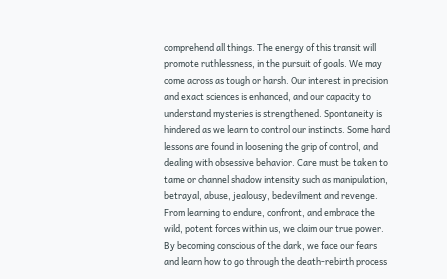comprehend all things. The energy of this transit will promote ruthlessness, in the pursuit of goals. We may come across as tough or harsh. Our interest in precision and exact sciences is enhanced, and our capacity to understand mysteries is strengthened. Spontaneity is hindered as we learn to control our instincts. Some hard lessons are found in loosening the grip of control, and dealing with obsessive behavior. Care must be taken to tame or channel shadow intensity such as manipulation, betrayal, abuse, jealousy, bedevilment and revenge. From learning to endure, confront, and embrace the wild, potent forces within us, we claim our true power. By becoming conscious of the dark, we face our fears and learn how to go through the death-rebirth process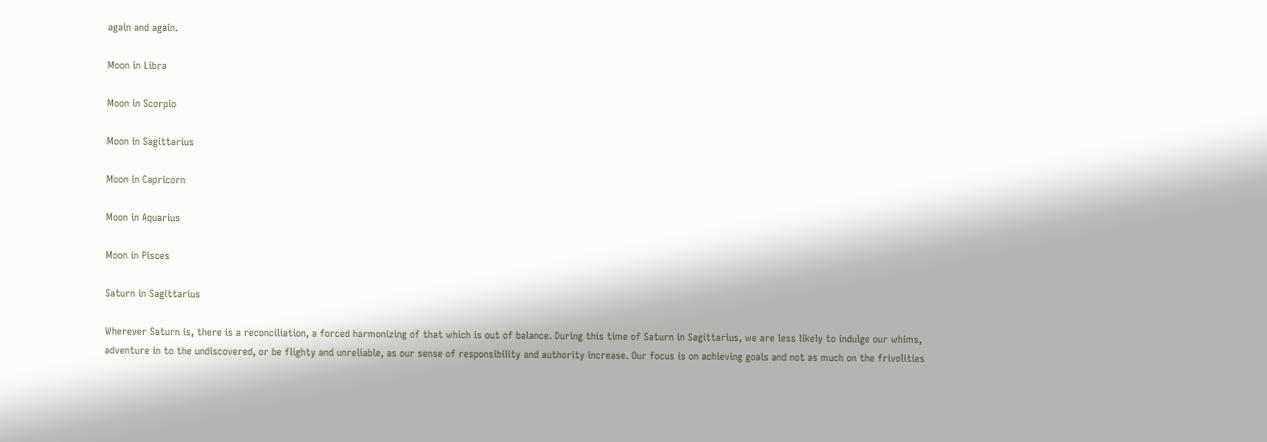again and again.

Moon in Libra

Moon in Scorpio

Moon in Sagittarius

Moon in Capricorn

Moon in Aquarius

Moon in Pisces

Saturn in Sagittarius

Wherever Saturn is, there is a reconciliation, a forced harmonizing of that which is out of balance. During this time of Saturn in Sagittarius, we are less likely to indulge our whims, adventure in to the undiscovered, or be flighty and unreliable, as our sense of responsibility and authority increase. Our focus is on achieving goals and not as much on the frivolities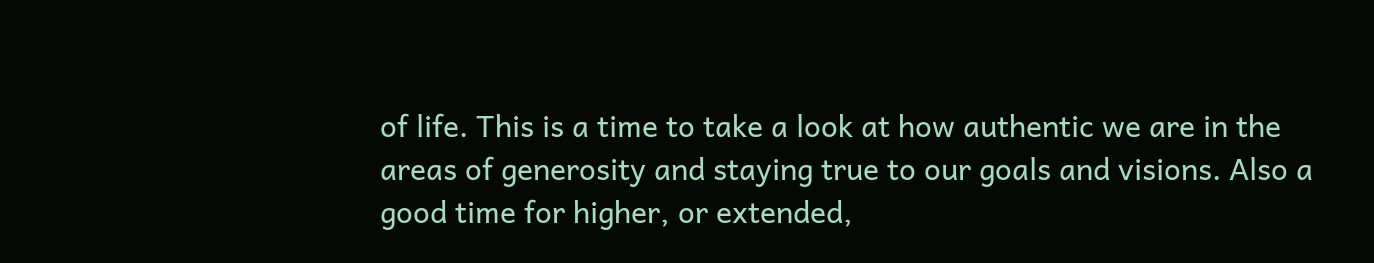of life. This is a time to take a look at how authentic we are in the areas of generosity and staying true to our goals and visions. Also a good time for higher, or extended,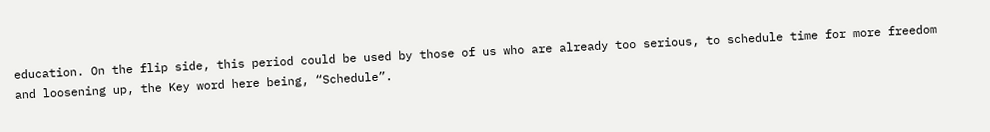education. On the flip side, this period could be used by those of us who are already too serious, to schedule time for more freedom and loosening up, the Key word here being, “Schedule”.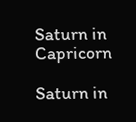Saturn in Capricorn

Saturn in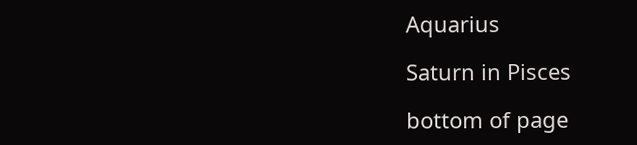Aquarius

Saturn in Pisces

bottom of page